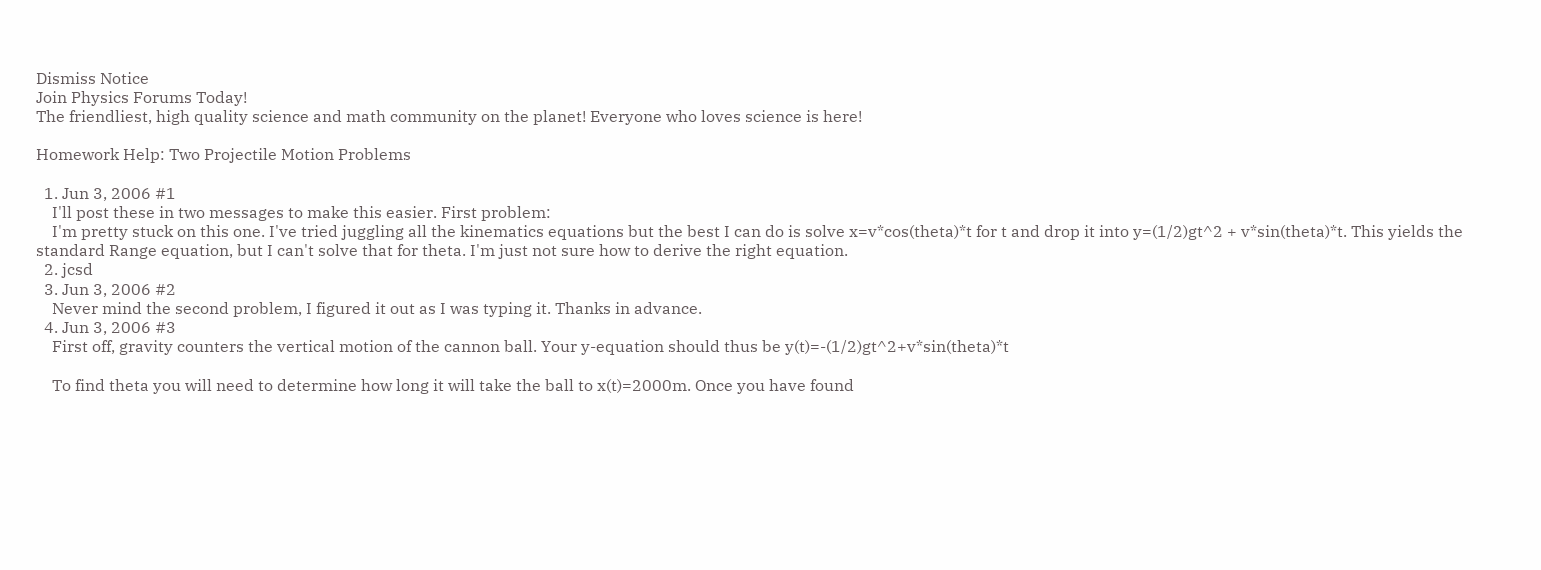Dismiss Notice
Join Physics Forums Today!
The friendliest, high quality science and math community on the planet! Everyone who loves science is here!

Homework Help: Two Projectile Motion Problems

  1. Jun 3, 2006 #1
    I'll post these in two messages to make this easier. First problem:
    I'm pretty stuck on this one. I've tried juggling all the kinematics equations but the best I can do is solve x=v*cos(theta)*t for t and drop it into y=(1/2)gt^2 + v*sin(theta)*t. This yields the standard Range equation, but I can't solve that for theta. I'm just not sure how to derive the right equation.
  2. jcsd
  3. Jun 3, 2006 #2
    Never mind the second problem, I figured it out as I was typing it. Thanks in advance.
  4. Jun 3, 2006 #3
    First off, gravity counters the vertical motion of the cannon ball. Your y-equation should thus be y(t)=-(1/2)gt^2+v*sin(theta)*t

    To find theta you will need to determine how long it will take the ball to x(t)=2000m. Once you have found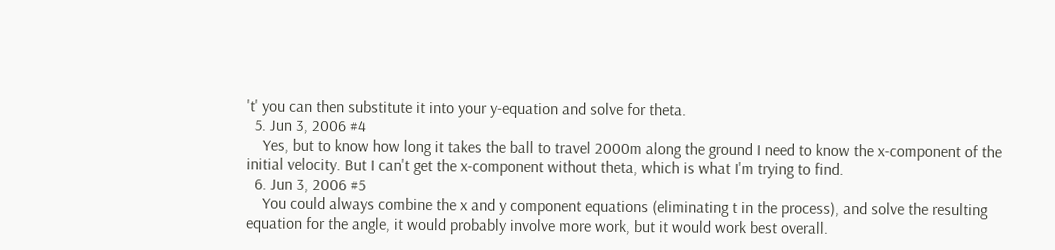't' you can then substitute it into your y-equation and solve for theta.
  5. Jun 3, 2006 #4
    Yes, but to know how long it takes the ball to travel 2000m along the ground I need to know the x-component of the initial velocity. But I can't get the x-component without theta, which is what I'm trying to find.
  6. Jun 3, 2006 #5
    You could always combine the x and y component equations (eliminating t in the process), and solve the resulting equation for the angle, it would probably involve more work, but it would work best overall.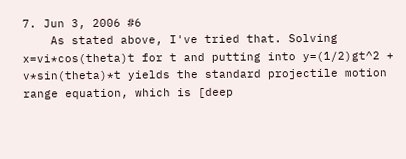7. Jun 3, 2006 #6
    As stated above, I've tried that. Solving x=vi*cos(theta)t for t and putting into y=(1/2)gt^2 + v*sin(theta)*t yields the standard projectile motion range equation, which is [deep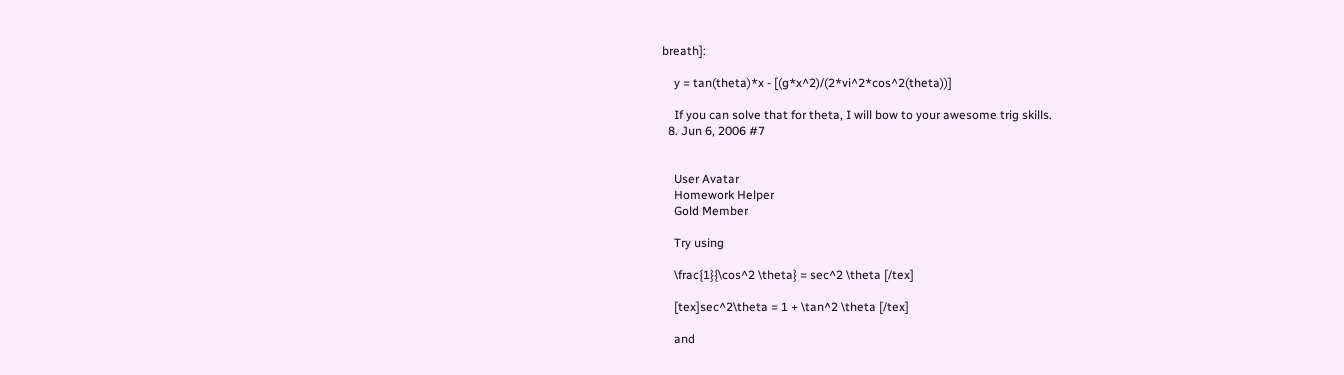breath]:

    y = tan(theta)*x - [(g*x^2)/(2*vi^2*cos^2(theta))]

    If you can solve that for theta, I will bow to your awesome trig skills.
  8. Jun 6, 2006 #7


    User Avatar
    Homework Helper
    Gold Member

    Try using

    \frac{1}{\cos^2 \theta} = sec^2 \theta [/tex]

    [tex]sec^2\theta = 1 + \tan^2 \theta [/tex]

    and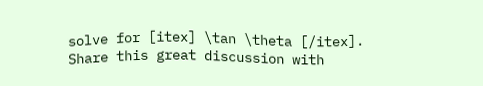solve for [itex] \tan \theta [/itex].
Share this great discussion with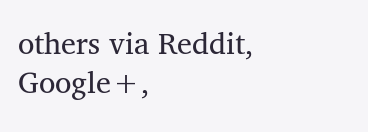others via Reddit, Google+,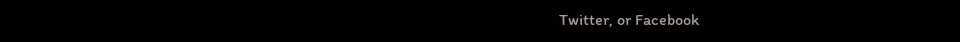Twitter, or Facebook